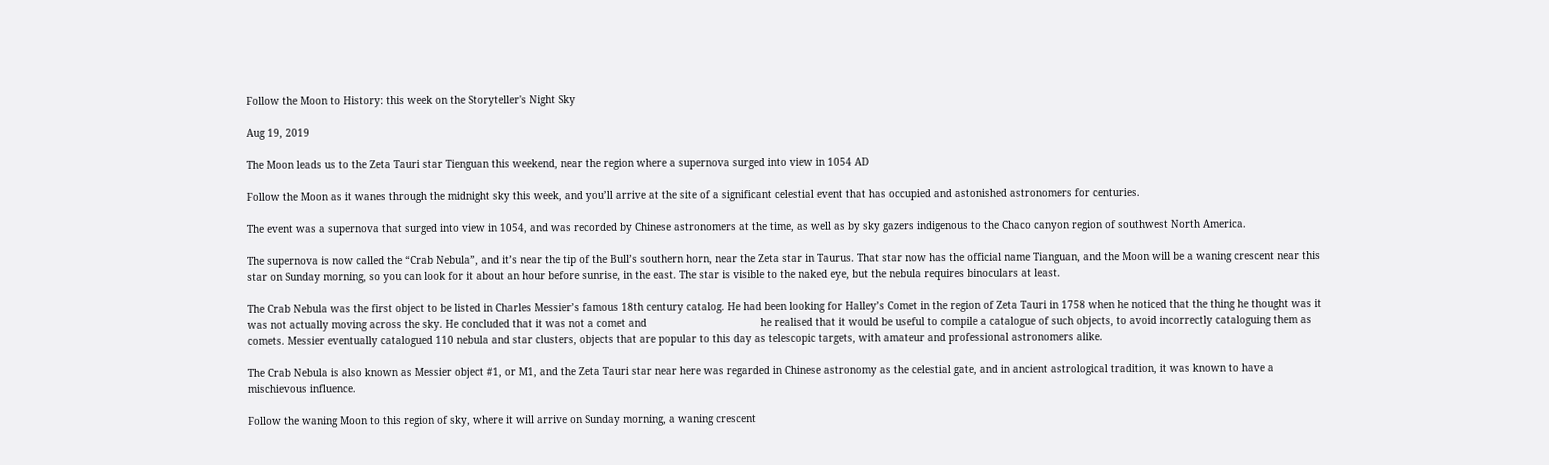Follow the Moon to History: this week on the Storyteller's Night Sky

Aug 19, 2019

The Moon leads us to the Zeta Tauri star Tienguan this weekend, near the region where a supernova surged into view in 1054 AD

Follow the Moon as it wanes through the midnight sky this week, and you’ll arrive at the site of a significant celestial event that has occupied and astonished astronomers for centuries.

The event was a supernova that surged into view in 1054, and was recorded by Chinese astronomers at the time, as well as by sky gazers indigenous to the Chaco canyon region of southwest North America.

The supernova is now called the “Crab Nebula”, and it’s near the tip of the Bull’s southern horn, near the Zeta star in Taurus. That star now has the official name Tianguan, and the Moon will be a waning crescent near this star on Sunday morning, so you can look for it about an hour before sunrise, in the east. The star is visible to the naked eye, but the nebula requires binoculars at least.

The Crab Nebula was the first object to be listed in Charles Messier’s famous 18th century catalog. He had been looking for Halley’s Comet in the region of Zeta Tauri in 1758 when he noticed that the thing he thought was it was not actually moving across the sky. He concluded that it was not a comet and                                      he realised that it would be useful to compile a catalogue of such objects, to avoid incorrectly cataloguing them as comets. Messier eventually catalogued 110 nebula and star clusters, objects that are popular to this day as telescopic targets, with amateur and professional astronomers alike.

The Crab Nebula is also known as Messier object #1, or M1, and the Zeta Tauri star near here was regarded in Chinese astronomy as the celestial gate, and in ancient astrological tradition, it was known to have a mischievous influence.

Follow the waning Moon to this region of sky, where it will arrive on Sunday morning, a waning crescent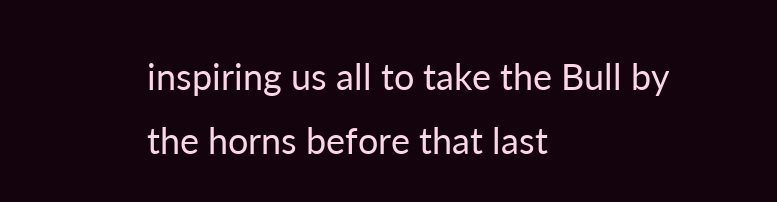inspiring us all to take the Bull by the horns before that last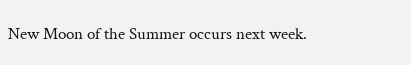New Moon of the Summer occurs next week.